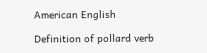American English

Definition of pollard verb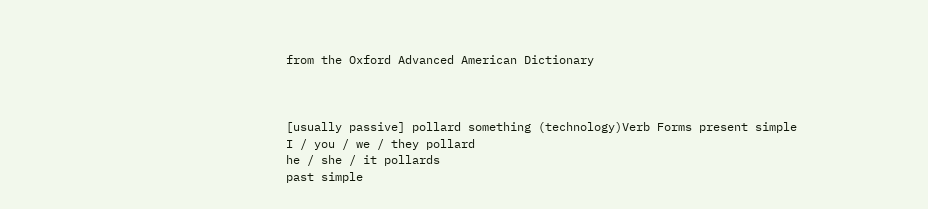from the Oxford Advanced American Dictionary



[usually passive] pollard something (technology)Verb Forms present simple I / you / we / they pollard
he / she / it pollards
past simple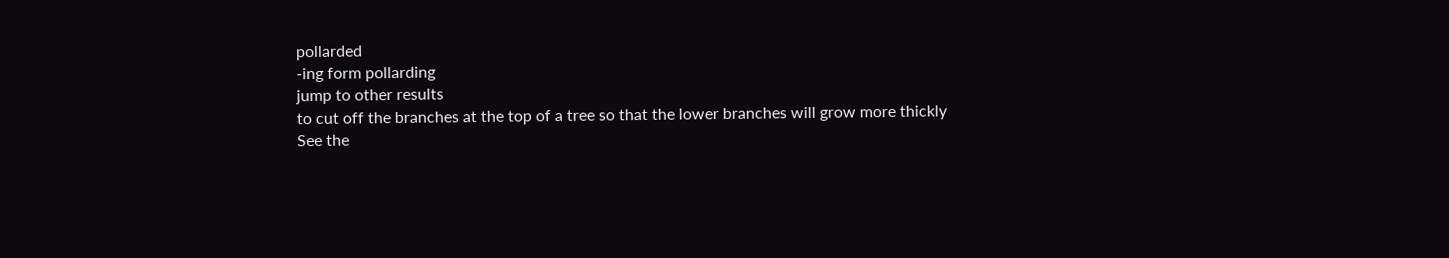pollarded
-ing form pollarding
jump to other results
to cut off the branches at the top of a tree so that the lower branches will grow more thickly
See the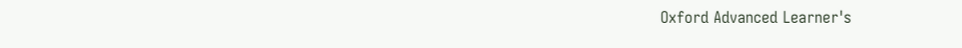Oxford Advanced Learner's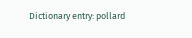Dictionary entry: pollard